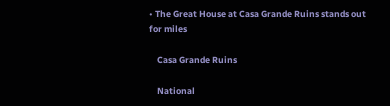• The Great House at Casa Grande Ruins stands out for miles

    Casa Grande Ruins

    National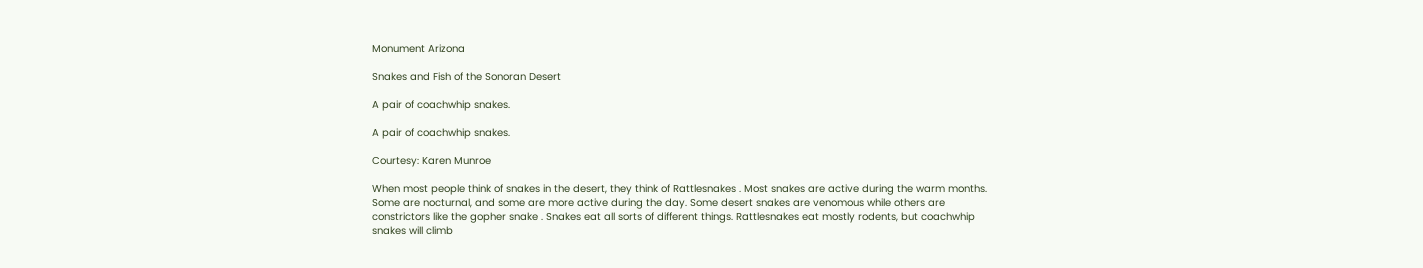Monument Arizona

Snakes and Fish of the Sonoran Desert

A pair of coachwhip snakes.

A pair of coachwhip snakes.

Courtesy: Karen Munroe

When most people think of snakes in the desert, they think of Rattlesnakes . Most snakes are active during the warm months. Some are nocturnal, and some are more active during the day. Some desert snakes are venomous while others are constrictors like the gopher snake . Snakes eat all sorts of different things. Rattlesnakes eat mostly rodents, but coachwhip snakes will climb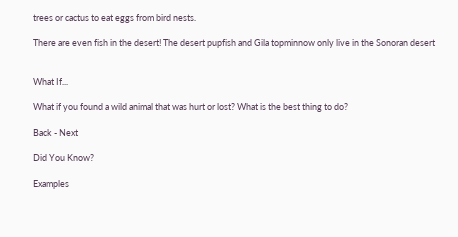trees or cactus to eat eggs from bird nests.

There are even fish in the desert! The desert pupfish and Gila topminnow only live in the Sonoran desert


What If...

What if you found a wild animal that was hurt or lost? What is the best thing to do?

Back - Next

Did You Know?

Examples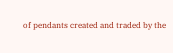of pendants created and traded by the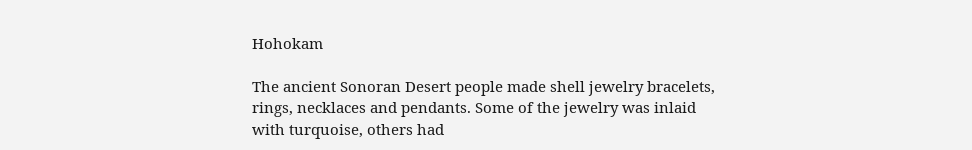Hohokam

The ancient Sonoran Desert people made shell jewelry bracelets, rings, necklaces and pendants. Some of the jewelry was inlaid with turquoise, others had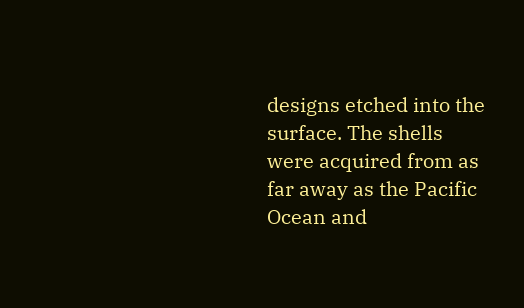designs etched into the surface. The shells were acquired from as far away as the Pacific Ocean and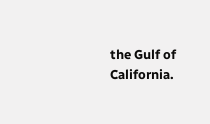the Gulf of California.